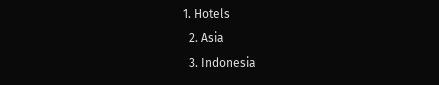1. Hotels
  2. Asia
  3. Indonesia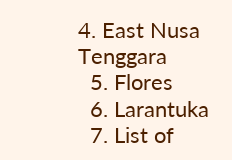4. East Nusa Tenggara
  5. Flores
  6. Larantuka
  7. List of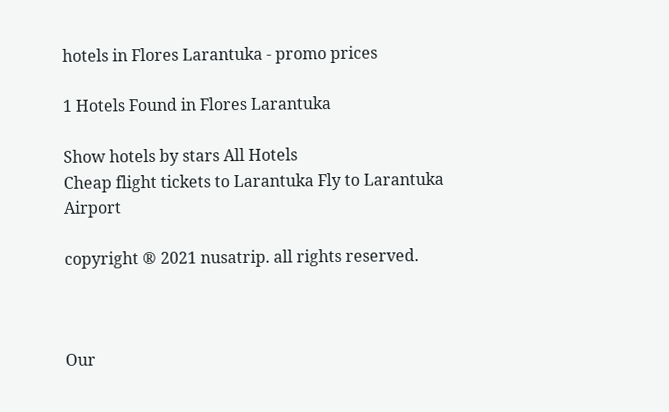hotels in Flores Larantuka - promo prices

1 Hotels Found in Flores Larantuka

Show hotels by stars All Hotels
Cheap flight tickets to Larantuka Fly to Larantuka Airport

copyright ® 2021 nusatrip. all rights reserved.



Our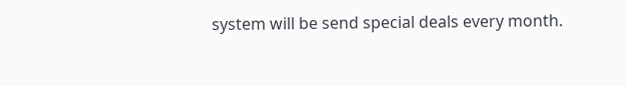system will be send special deals every month.